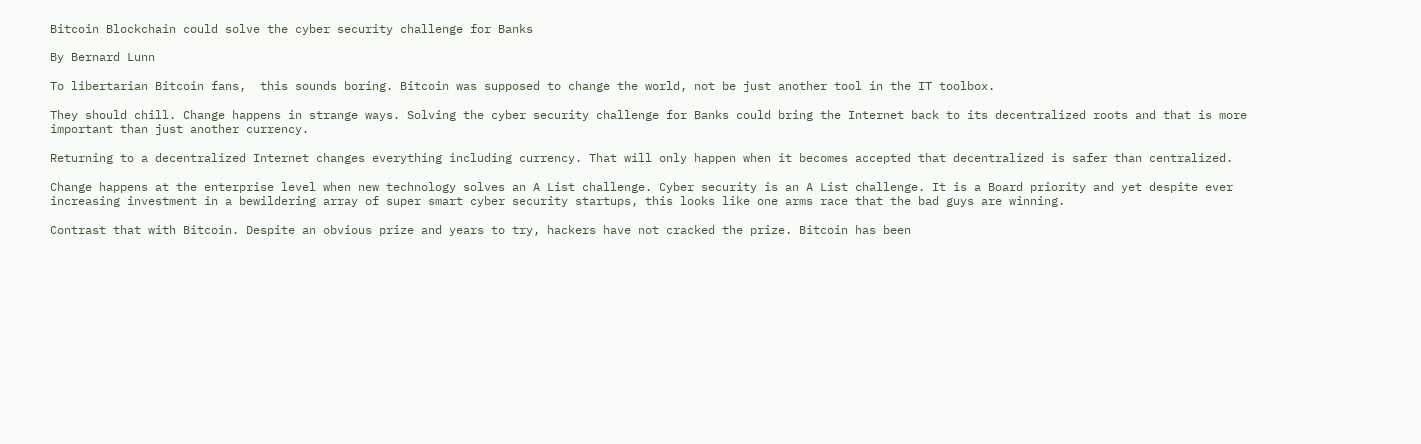Bitcoin Blockchain could solve the cyber security challenge for Banks

By Bernard Lunn

To libertarian Bitcoin fans,  this sounds boring. Bitcoin was supposed to change the world, not be just another tool in the IT toolbox.

They should chill. Change happens in strange ways. Solving the cyber security challenge for Banks could bring the Internet back to its decentralized roots and that is more important than just another currency.

Returning to a decentralized Internet changes everything including currency. That will only happen when it becomes accepted that decentralized is safer than centralized.

Change happens at the enterprise level when new technology solves an A List challenge. Cyber security is an A List challenge. It is a Board priority and yet despite ever increasing investment in a bewildering array of super smart cyber security startups, this looks like one arms race that the bad guys are winning.

Contrast that with Bitcoin. Despite an obvious prize and years to try, hackers have not cracked the prize. Bitcoin has been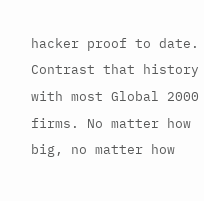hacker proof to date. Contrast that history with most Global 2000 firms. No matter how big, no matter how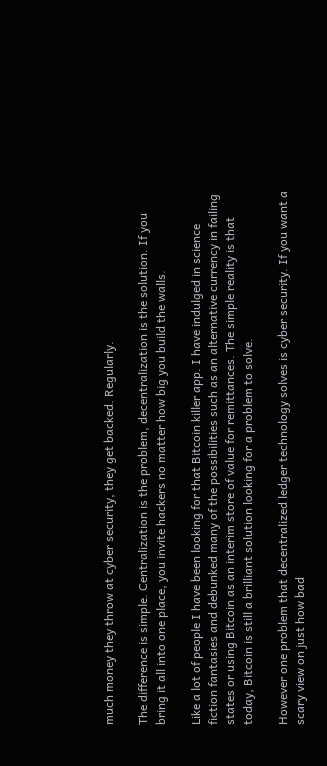much money they throw at cyber security, they get backed. Regularly.

The difference is simple. Centralization is the problem, decentralization is the solution. If you bring it all into one place, you invite hackers no matter how big you build the walls.

Like a lot of people I have been looking for that Bitcoin killer app. I have indulged in science fiction fantasies and debunked many of the possibilities such as an alternative currency in failing states or using Bitcoin as an interim store of value for remittances. The simple reality is that today, Bitcoin is still a brilliant solution looking for a problem to solve.

However one problem that decentralized ledger technology solves is cyber security. If you want a scary view on just how bad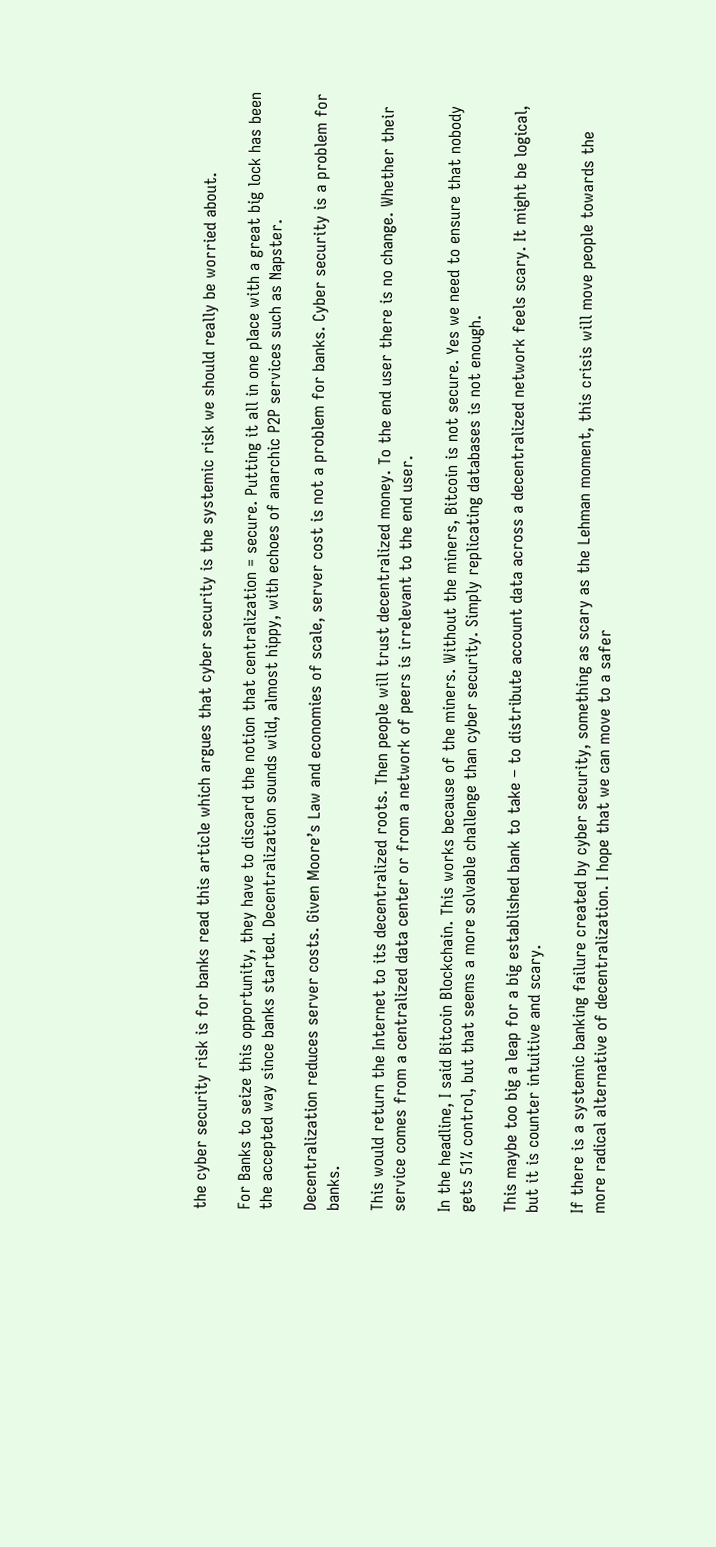the cyber security risk is for banks read this article which argues that cyber security is the systemic risk we should really be worried about.

For Banks to seize this opportunity, they have to discard the notion that centralization = secure. Putting it all in one place with a great big lock has been the accepted way since banks started. Decentralization sounds wild, almost hippy, with echoes of anarchic P2P services such as Napster.

Decentralization reduces server costs. Given Moore’s Law and economies of scale, server cost is not a problem for banks. Cyber security is a problem for banks.

This would return the Internet to its decentralized roots. Then people will trust decentralized money. To the end user there is no change. Whether their service comes from a centralized data center or from a network of peers is irrelevant to the end user.

In the headline, I said Bitcoin Blockchain. This works because of the miners. Without the miners, Bitcoin is not secure. Yes we need to ensure that nobody gets 51% control, but that seems a more solvable challenge than cyber security. Simply replicating databases is not enough.

This maybe too big a leap for a big established bank to take – to distribute account data across a decentralized network feels scary. It might be logical,  but it is counter intuitive and scary.

If there is a systemic banking failure created by cyber security, something as scary as the Lehman moment, this crisis will move people towards the more radical alternative of decentralization. I hope that we can move to a safer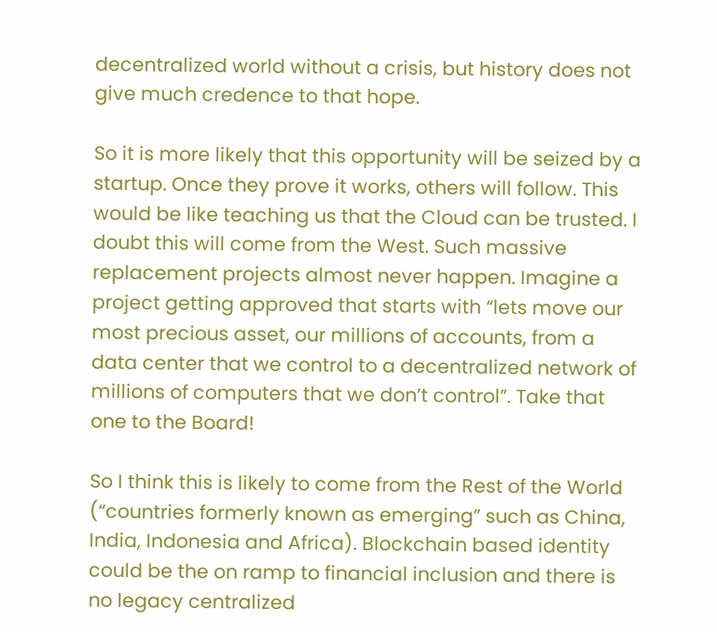decentralized world without a crisis, but history does not give much credence to that hope.

So it is more likely that this opportunity will be seized by a startup. Once they prove it works, others will follow. This would be like teaching us that the Cloud can be trusted. I doubt this will come from the West. Such massive replacement projects almost never happen. Imagine a project getting approved that starts with “lets move our most precious asset, our millions of accounts, from a data center that we control to a decentralized network of millions of computers that we don’t control”. Take that one to the Board!

So I think this is likely to come from the Rest of the World (“countries formerly known as emerging” such as China, India, Indonesia and Africa). Blockchain based identity could be the on ramp to financial inclusion and there is no legacy centralized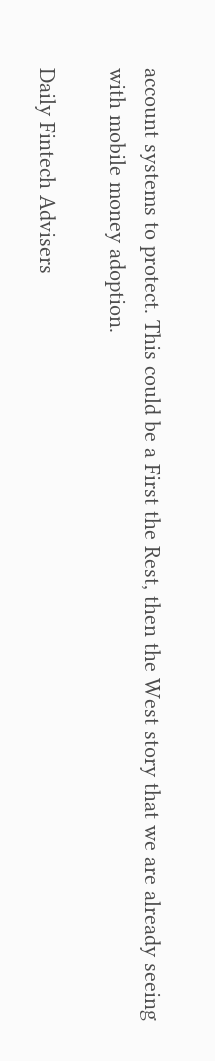account systems to protect. This could be a First the Rest, then the West story that we are already seeing with mobile money adoption.

Daily Fintech Advisers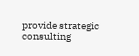provide strategic consulting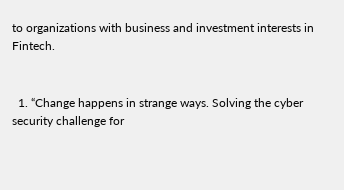to organizations with business and investment interests in Fintech.


  1. “Change happens in strange ways. Solving the cyber security challenge for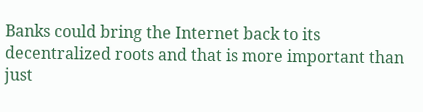Banks could bring the Internet back to its decentralized roots and that is more important than just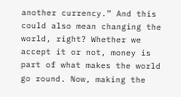another currency.” And this could also mean changing the world, right? Whether we accept it or not, money is part of what makes the world go round. Now, making the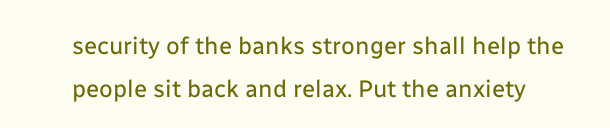security of the banks stronger shall help the people sit back and relax. Put the anxiety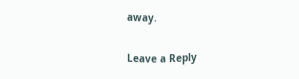away.

Leave a Reply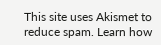This site uses Akismet to reduce spam. Learn how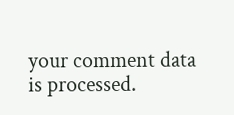your comment data is processed.